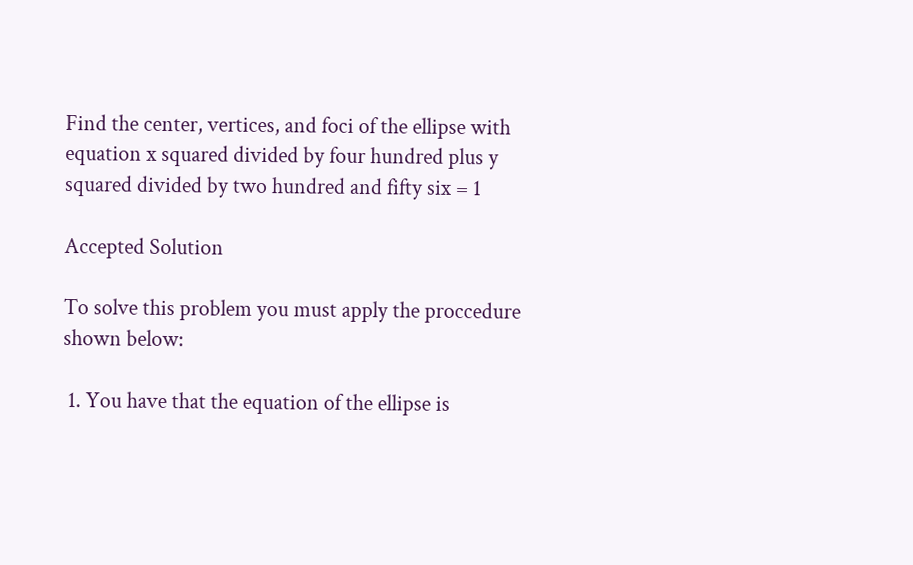Find the center, vertices, and foci of the ellipse with equation x squared divided by four hundred plus y squared divided by two hundred and fifty six = 1

Accepted Solution

To solve this problem you must apply the proccedure shown below:

 1. You have that the equation of the ellipse is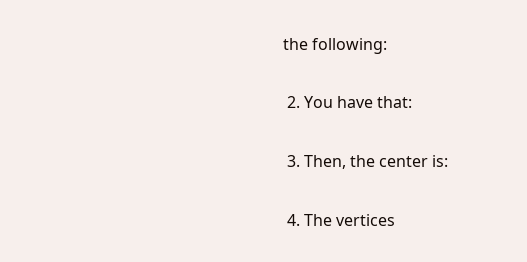the following:


 2. You have that:


 3. Then, the center is:


 4. The vertices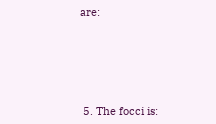are:





 5. The focci is: